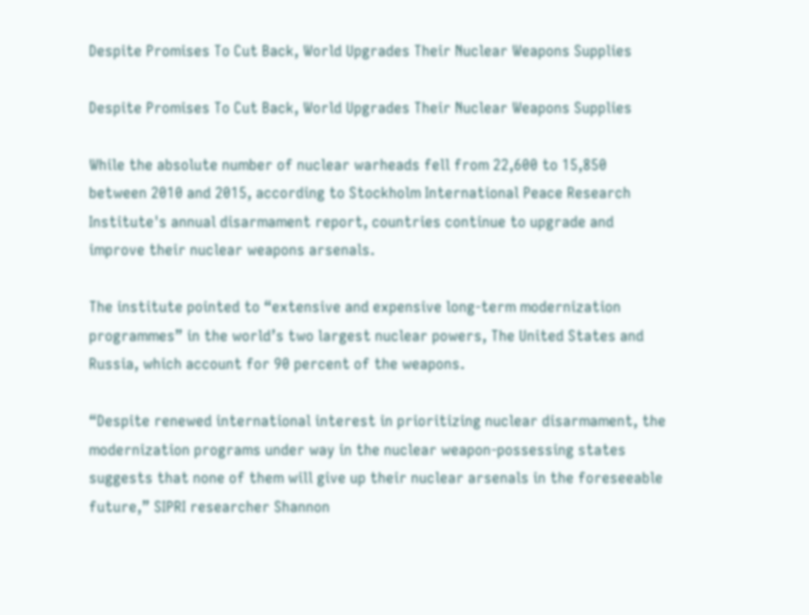Despite Promises To Cut Back, World Upgrades Their Nuclear Weapons Supplies

Despite Promises To Cut Back, World Upgrades Their Nuclear Weapons Supplies

While the absolute number of nuclear warheads fell from 22,600 to 15,850 between 2010 and 2015, according to Stockholm International Peace Research Institute's annual disarmament report, countries continue to upgrade and improve their nuclear weapons arsenals.

The institute pointed to “extensive and expensive long-term modernization programmes” in the world’s two largest nuclear powers, The United States and Russia, which account for 90 percent of the weapons.

“Despite renewed international interest in prioritizing nuclear disarmament, the modernization programs under way in the nuclear weapon-possessing states suggests that none of them will give up their nuclear arsenals in the foreseeable future,” SIPRI researcher Shannon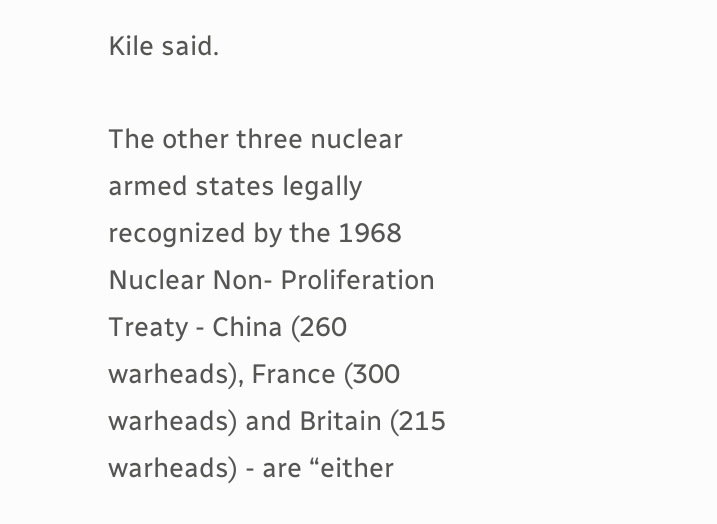Kile said.

The other three nuclear armed states legally recognized by the 1968 Nuclear Non- Proliferation Treaty - China (260 warheads), France (300 warheads) and Britain (215 warheads) - are “either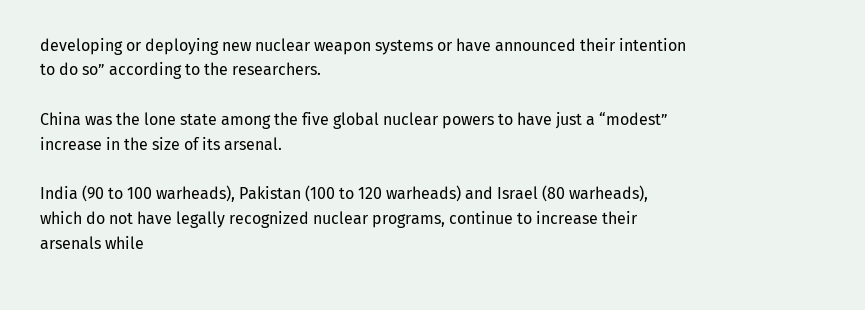developing or deploying new nuclear weapon systems or have announced their intention to do so” according to the researchers.

China was the lone state among the five global nuclear powers to have just a “modest” increase in the size of its arsenal.

India (90 to 100 warheads), Pakistan (100 to 120 warheads) and Israel (80 warheads), which do not have legally recognized nuclear programs, continue to increase their arsenals while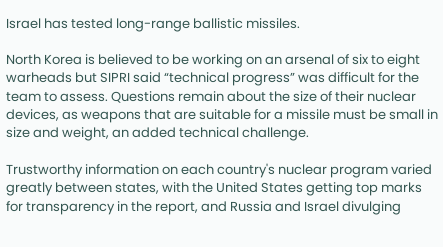Israel has tested long-range ballistic missiles.

North Korea is believed to be working on an arsenal of six to eight warheads but SIPRI said “technical progress” was difficult for the team to assess. Questions remain about the size of their nuclear devices, as weapons that are suitable for a missile must be small in size and weight, an added technical challenge.

Trustworthy information on each country's nuclear program varied greatly between states, with the United States getting top marks for transparency in the report, and Russia and Israel divulging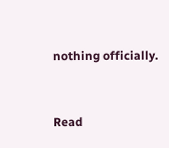nothing officially.


Read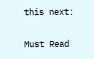this next:

Must Read